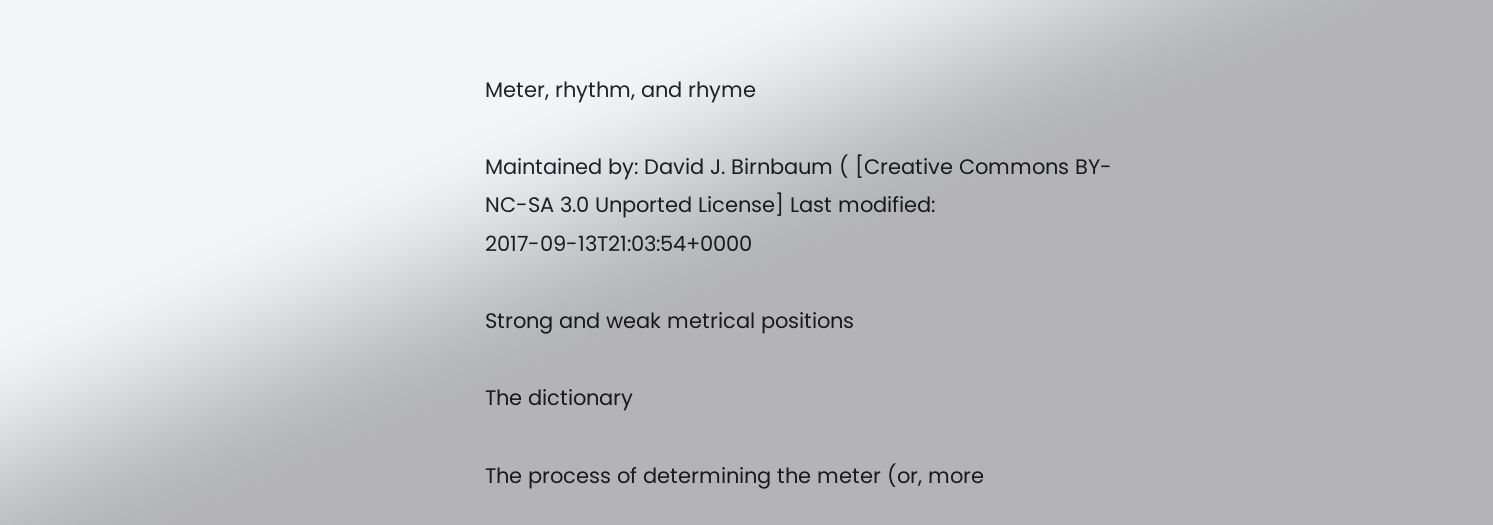Meter, rhythm, and rhyme

Maintained by: David J. Birnbaum ( [Creative Commons BY-NC-SA 3.0 Unported License] Last modified: 2017-09-13T21:03:54+0000

Strong and weak metrical positions

The dictionary

The process of determining the meter (or, more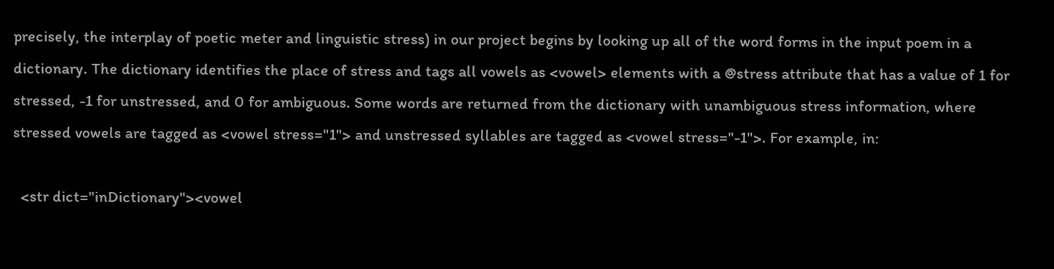precisely, the interplay of poetic meter and linguistic stress) in our project begins by looking up all of the word forms in the input poem in a dictionary. The dictionary identifies the place of stress and tags all vowels as <vowel> elements with a @stress attribute that has a value of 1 for stressed, -1 for unstressed, and 0 for ambiguous. Some words are returned from the dictionary with unambiguous stress information, where stressed vowels are tagged as <vowel stress="1"> and unstressed syllables are tagged as <vowel stress="-1">. For example, in:

  <str dict="inDictionary"><vowel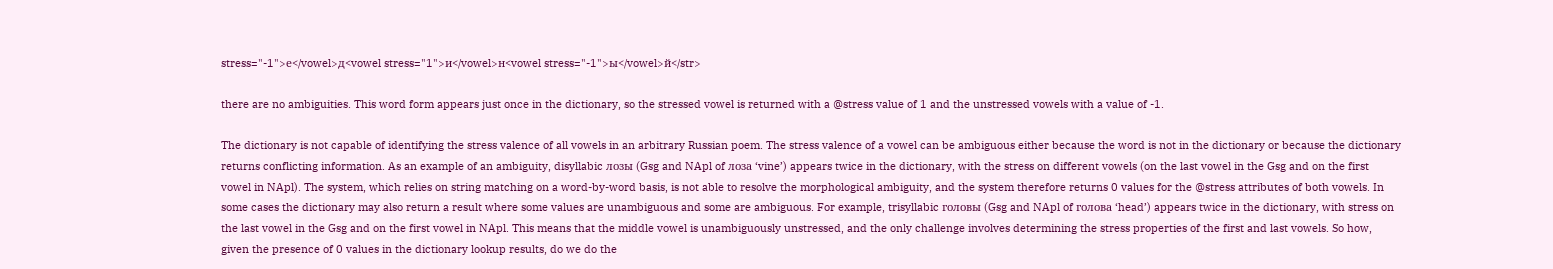stress="-1">е</vowel>д<vowel stress="1">и</vowel>н<vowel stress="-1">ы</vowel>й</str>

there are no ambiguities. This word form appears just once in the dictionary, so the stressed vowel is returned with a @stress value of 1 and the unstressed vowels with a value of -1.

The dictionary is not capable of identifying the stress valence of all vowels in an arbitrary Russian poem. The stress valence of a vowel can be ambiguous either because the word is not in the dictionary or because the dictionary returns conflicting information. As an example of an ambiguity, disyllabic лозы (Gsg and NApl of лоза ‘vine’) appears twice in the dictionary, with the stress on different vowels (on the last vowel in the Gsg and on the first vowel in NApl). The system, which relies on string matching on a word-by-word basis, is not able to resolve the morphological ambiguity, and the system therefore returns 0 values for the @stress attributes of both vowels. In some cases the dictionary may also return a result where some values are unambiguous and some are ambiguous. For example, trisyllabic головы (Gsg and NApl of голова ‘head’) appears twice in the dictionary, with stress on the last vowel in the Gsg and on the first vowel in NApl. This means that the middle vowel is unambiguously unstressed, and the only challenge involves determining the stress properties of the first and last vowels. So how, given the presence of 0 values in the dictionary lookup results, do we do the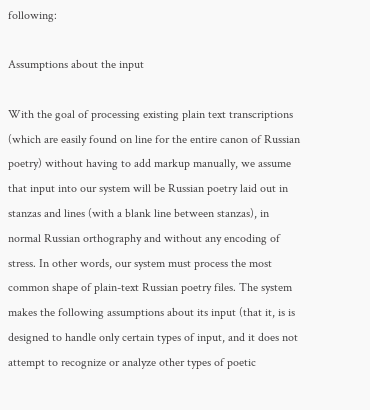following:

Assumptions about the input

With the goal of processing existing plain text transcriptions (which are easily found on line for the entire canon of Russian poetry) without having to add markup manually, we assume that input into our system will be Russian poetry laid out in stanzas and lines (with a blank line between stanzas), in normal Russian orthography and without any encoding of stress. In other words, our system must process the most common shape of plain-text Russian poetry files. The system makes the following assumptions about its input (that it, is is designed to handle only certain types of input, and it does not attempt to recognize or analyze other types of poetic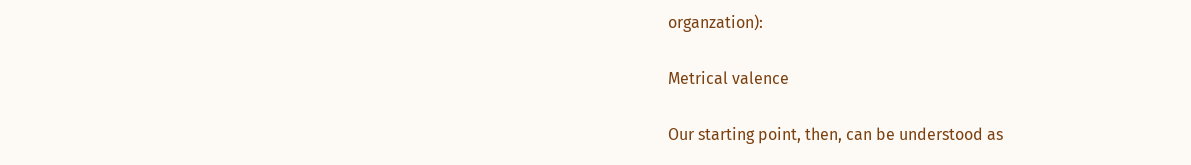organzation):

Metrical valence

Our starting point, then, can be understood as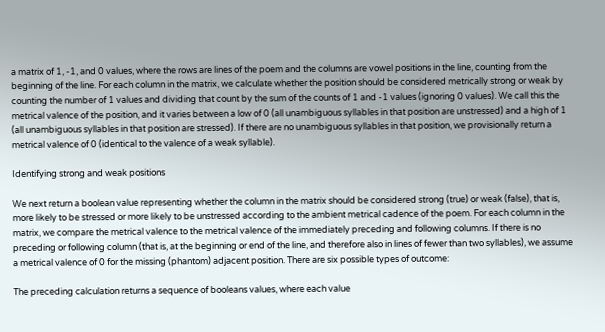a matrix of 1, -1, and 0 values, where the rows are lines of the poem and the columns are vowel positions in the line, counting from the beginning of the line. For each column in the matrix, we calculate whether the position should be considered metrically strong or weak by counting the number of 1 values and dividing that count by the sum of the counts of 1 and -1 values (ignoring 0 values). We call this the metrical valence of the position, and it varies between a low of 0 (all unambiguous syllables in that position are unstressed) and a high of 1 (all unambiguous syllables in that position are stressed). If there are no unambiguous syllables in that position, we provisionally return a metrical valence of 0 (identical to the valence of a weak syllable).

Identifying strong and weak positions

We next return a boolean value representing whether the column in the matrix should be considered strong (true) or weak (false), that is, more likely to be stressed or more likely to be unstressed according to the ambient metrical cadence of the poem. For each column in the matrix, we compare the metrical valence to the metrical valence of the immediately preceding and following columns. If there is no preceding or following column (that is, at the beginning or end of the line, and therefore also in lines of fewer than two syllables), we assume a metrical valence of 0 for the missing (phantom) adjacent position. There are six possible types of outcome:

The preceding calculation returns a sequence of booleans values, where each value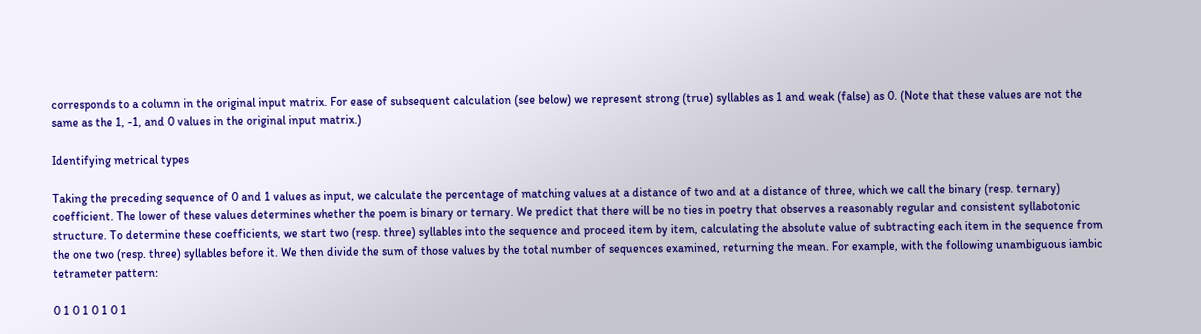corresponds to a column in the original input matrix. For ease of subsequent calculation (see below) we represent strong (true) syllables as 1 and weak (false) as 0. (Note that these values are not the same as the 1, -1, and 0 values in the original input matrix.)

Identifying metrical types

Taking the preceding sequence of 0 and 1 values as input, we calculate the percentage of matching values at a distance of two and at a distance of three, which we call the binary (resp. ternary) coefficient. The lower of these values determines whether the poem is binary or ternary. We predict that there will be no ties in poetry that observes a reasonably regular and consistent syllabotonic structure. To determine these coefficients, we start two (resp. three) syllables into the sequence and proceed item by item, calculating the absolute value of subtracting each item in the sequence from the one two (resp. three) syllables before it. We then divide the sum of those values by the total number of sequences examined, returning the mean. For example, with the following unambiguous iambic tetrameter pattern:

0 1 0 1 0 1 0 1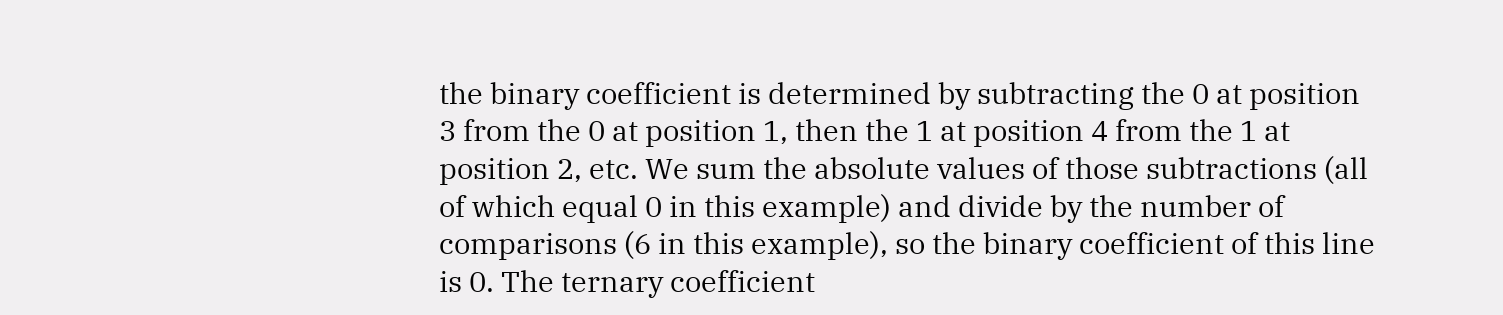the binary coefficient is determined by subtracting the 0 at position 3 from the 0 at position 1, then the 1 at position 4 from the 1 at position 2, etc. We sum the absolute values of those subtractions (all of which equal 0 in this example) and divide by the number of comparisons (6 in this example), so the binary coefficient of this line is 0. The ternary coefficient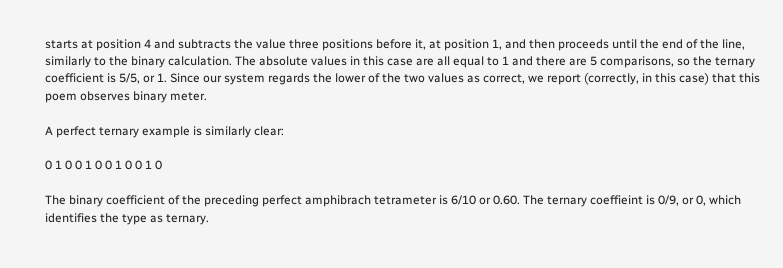starts at position 4 and subtracts the value three positions before it, at position 1, and then proceeds until the end of the line, similarly to the binary calculation. The absolute values in this case are all equal to 1 and there are 5 comparisons, so the ternary coefficient is 5/5, or 1. Since our system regards the lower of the two values as correct, we report (correctly, in this case) that this poem observes binary meter.

A perfect ternary example is similarly clear:

0 1 0 0 1 0 0 1 0 0 1 0

The binary coefficient of the preceding perfect amphibrach tetrameter is 6/10 or 0.60. The ternary coeffieint is 0/9, or 0, which identifies the type as ternary.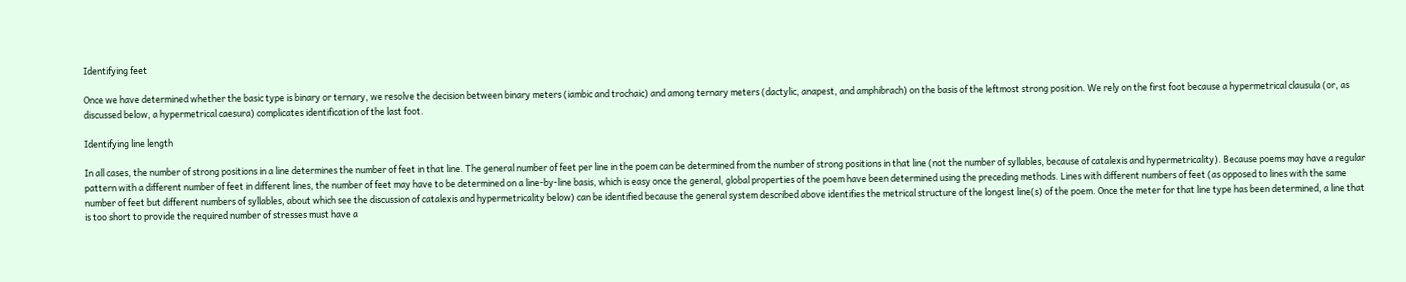Identifying feet

Once we have determined whether the basic type is binary or ternary, we resolve the decision between binary meters (iambic and trochaic) and among ternary meters (dactylic, anapest, and amphibrach) on the basis of the leftmost strong position. We rely on the first foot because a hypermetrical clausula (or, as discussed below, a hypermetrical caesura) complicates identification of the last foot.

Identifying line length

In all cases, the number of strong positions in a line determines the number of feet in that line. The general number of feet per line in the poem can be determined from the number of strong positions in that line (not the number of syllables, because of catalexis and hypermetricality). Because poems may have a regular pattern with a different number of feet in different lines, the number of feet may have to be determined on a line-by-line basis, which is easy once the general, global properties of the poem have been determined using the preceding methods. Lines with different numbers of feet (as opposed to lines with the same number of feet but different numbers of syllables, about which see the discussion of catalexis and hypermetricality below) can be identified because the general system described above identifies the metrical structure of the longest line(s) of the poem. Once the meter for that line type has been determined, a line that is too short to provide the required number of stresses must have a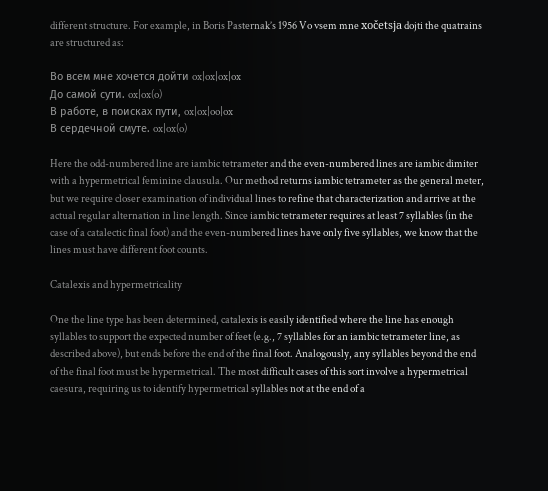different structure. For example, in Boris Pasternak’s 1956 Vo vsem mne xočetsja dojti the quatrains are structured as:

Во всем мне хочется дойти ox|ox|ox|ox
До самой сути. ox|ox(o)
В работе, в поисках пути, ox|ox|oo|ox
В сердечной смуте. ox|ox(o)

Here the odd-numbered line are iambic tetrameter and the even-numbered lines are iambic dimiter with a hypermetrical feminine clausula. Our method returns iambic tetrameter as the general meter, but we require closer examination of individual lines to refine that characterization and arrive at the actual regular alternation in line length. Since iambic tetrameter requires at least 7 syllables (in the case of a catalectic final foot) and the even-numbered lines have only five syllables, we know that the lines must have different foot counts.

Catalexis and hypermetricality

One the line type has been determined, catalexis is easily identified where the line has enough syllables to support the expected number of feet (e.g., 7 syllables for an iambic tetrameter line, as described above), but ends before the end of the final foot. Analogously, any syllables beyond the end of the final foot must be hypermetrical. The most difficult cases of this sort involve a hypermetrical caesura, requiring us to identify hypermetrical syllables not at the end of a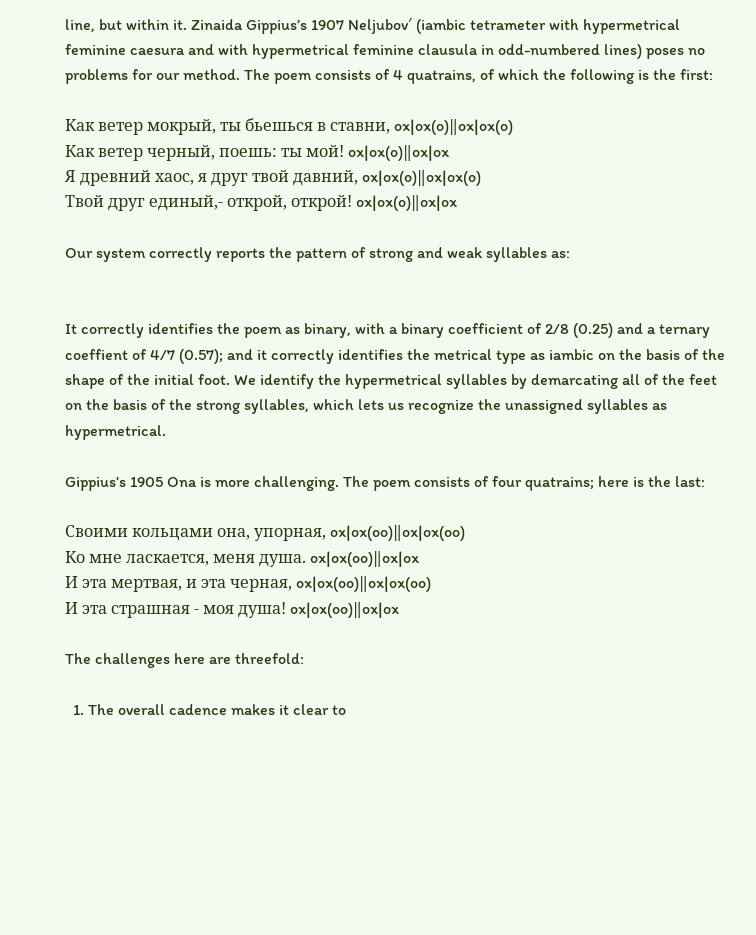line, but within it. Zinaida Gippius’s 1907 Neljubov′ (iambic tetrameter with hypermetrical feminine caesura and with hypermetrical feminine clausula in odd-numbered lines) poses no problems for our method. The poem consists of 4 quatrains, of which the following is the first:

Как ветер мокрый, ты бьешься в ставни, ox|ox(o)‖ox|ox(o)
Как ветер черный, поешь: ты мой! ox|ox(o)‖ox|ox
Я древний хаос, я друг твой давний, ox|ox(o)‖ox|ox(o)
Твой друг единый,- открой, открой! ox|ox(o)‖ox|ox

Our system correctly reports the pattern of strong and weak syllables as:


It correctly identifies the poem as binary, with a binary coefficient of 2/8 (0.25) and a ternary coeffient of 4/7 (0.57); and it correctly identifies the metrical type as iambic on the basis of the shape of the initial foot. We identify the hypermetrical syllables by demarcating all of the feet on the basis of the strong syllables, which lets us recognize the unassigned syllables as hypermetrical.

Gippius’s 1905 Ona is more challenging. The poem consists of four quatrains; here is the last:

Своими кольцами она, упорная, ox|ox(oo)‖ox|ox(oo)
Ко мне ласкается, меня душа. ox|ox(oo)‖ox|ox
И эта мертвая, и эта черная, ox|ox(oo)‖ox|ox(oo)
И эта страшная - моя душа! ox|ox(oo)‖ox|ox

The challenges here are threefold:

  1. The overall cadence makes it clear to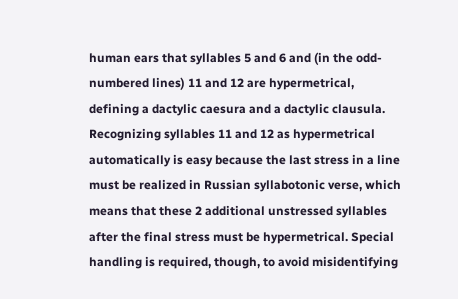human ears that syllables 5 and 6 and (in the odd-numbered lines) 11 and 12 are hypermetrical, defining a dactylic caesura and a dactylic clausula. Recognizing syllables 11 and 12 as hypermetrical automatically is easy because the last stress in a line must be realized in Russian syllabotonic verse, which means that these 2 additional unstressed syllables after the final stress must be hypermetrical. Special handling is required, though, to avoid misidentifying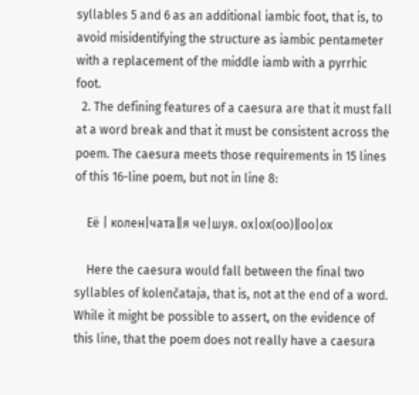syllables 5 and 6 as an additional iambic foot, that is, to avoid misidentifying the structure as iambic pentameter with a replacement of the middle iamb with a pyrrhic foot.
  2. The defining features of a caesura are that it must fall at a word break and that it must be consistent across the poem. The caesura meets those requirements in 15 lines of this 16-line poem, but not in line 8:

    Её | колен|чата‖я че|шуя. ox|ox(oo)‖oo|ox

    Here the caesura would fall between the final two syllables of kolenčataja, that is, not at the end of a word. While it might be possible to assert, on the evidence of this line, that the poem does not really have a caesura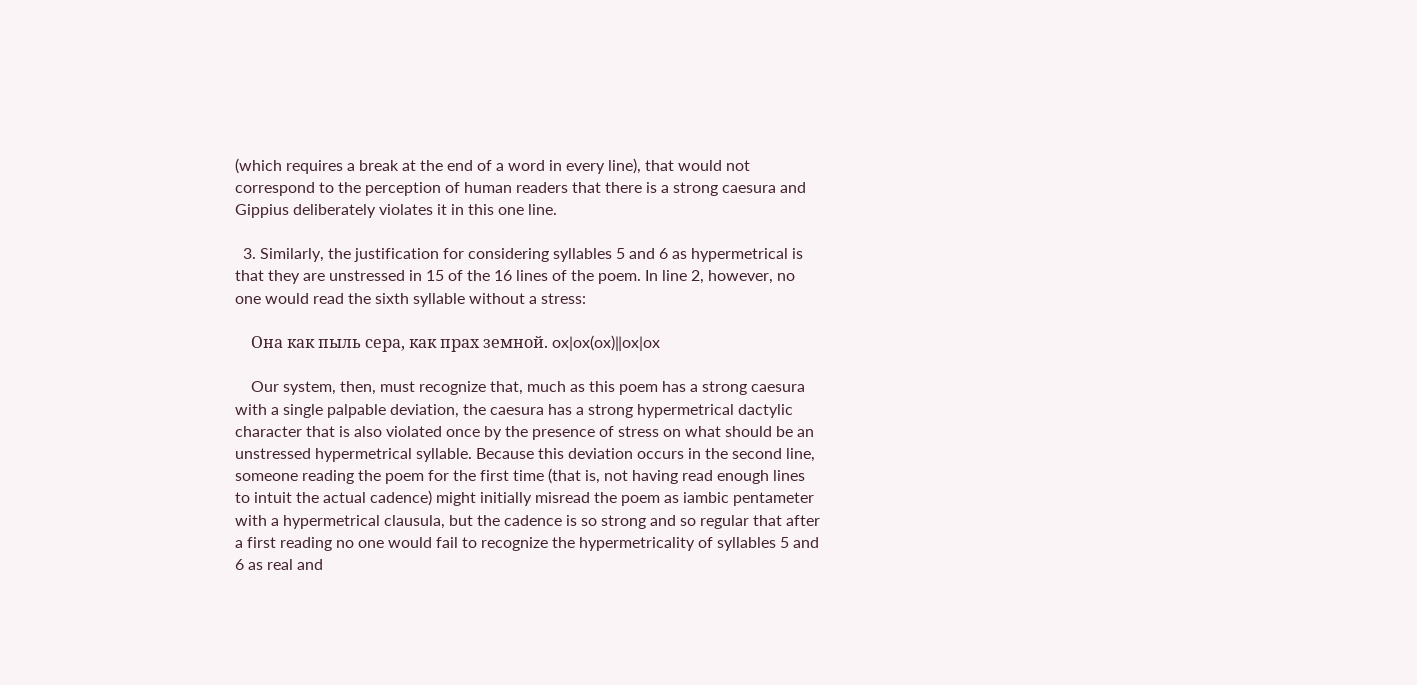(which requires a break at the end of a word in every line), that would not correspond to the perception of human readers that there is a strong caesura and Gippius deliberately violates it in this one line.

  3. Similarly, the justification for considering syllables 5 and 6 as hypermetrical is that they are unstressed in 15 of the 16 lines of the poem. In line 2, however, no one would read the sixth syllable without a stress:

    Она как пыль сера, как прах земной. ox|ox(ox)‖ox|ox

    Our system, then, must recognize that, much as this poem has a strong caesura with a single palpable deviation, the caesura has a strong hypermetrical dactylic character that is also violated once by the presence of stress on what should be an unstressed hypermetrical syllable. Because this deviation occurs in the second line, someone reading the poem for the first time (that is, not having read enough lines to intuit the actual cadence) might initially misread the poem as iambic pentameter with a hypermetrical clausula, but the cadence is so strong and so regular that after a first reading no one would fail to recognize the hypermetricality of syllables 5 and 6 as real and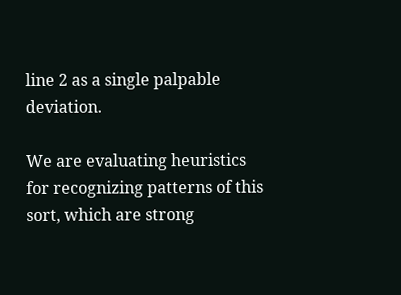line 2 as a single palpable deviation.

We are evaluating heuristics for recognizing patterns of this sort, which are strong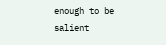enough to be salient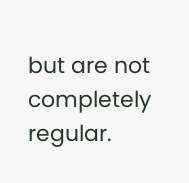but are not completely regular.